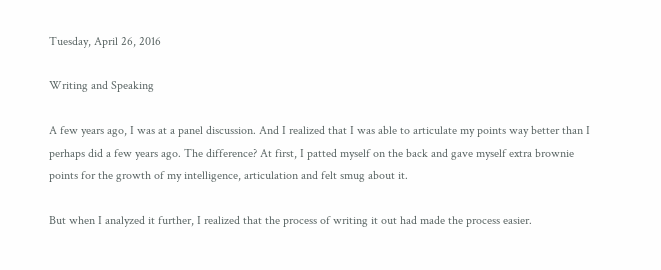Tuesday, April 26, 2016

Writing and Speaking

A few years ago, I was at a panel discussion. And I realized that I was able to articulate my points way better than I perhaps did a few years ago. The difference? At first, I patted myself on the back and gave myself extra brownie points for the growth of my intelligence, articulation and felt smug about it.

But when I analyzed it further, I realized that the process of writing it out had made the process easier.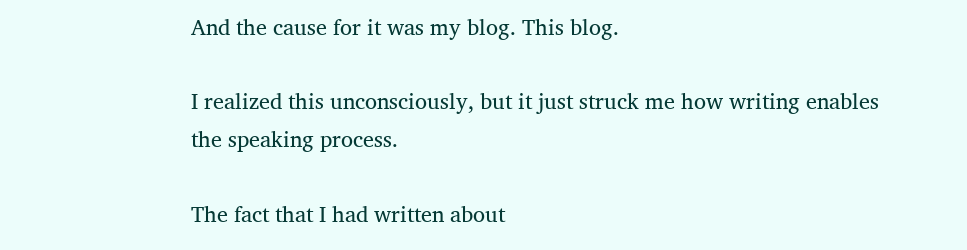And the cause for it was my blog. This blog.

I realized this unconsciously, but it just struck me how writing enables the speaking process.

The fact that I had written about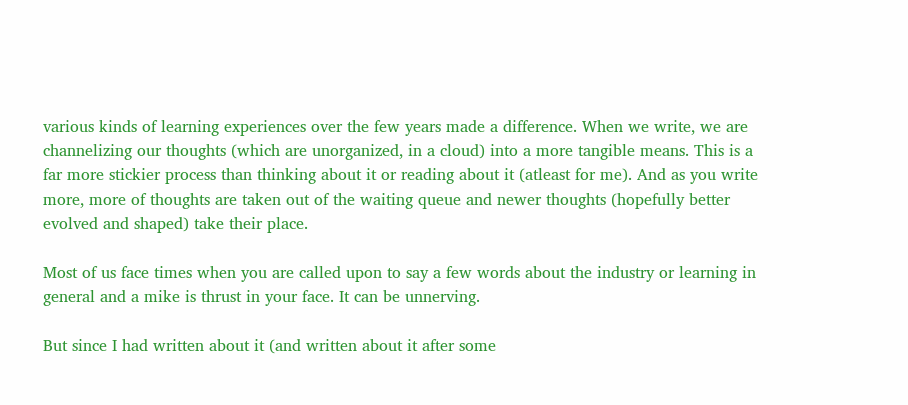various kinds of learning experiences over the few years made a difference. When we write, we are channelizing our thoughts (which are unorganized, in a cloud) into a more tangible means. This is a far more stickier process than thinking about it or reading about it (atleast for me). And as you write more, more of thoughts are taken out of the waiting queue and newer thoughts (hopefully better evolved and shaped) take their place.

Most of us face times when you are called upon to say a few words about the industry or learning in general and a mike is thrust in your face. It can be unnerving.

But since I had written about it (and written about it after some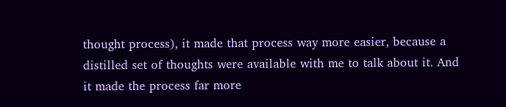thought process), it made that process way more easier, because a distilled set of thoughts were available with me to talk about it. And it made the process far more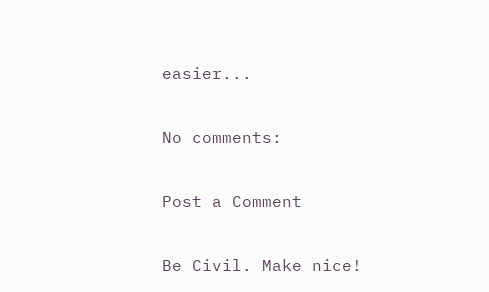easier...

No comments:

Post a Comment

Be Civil. Make nice!